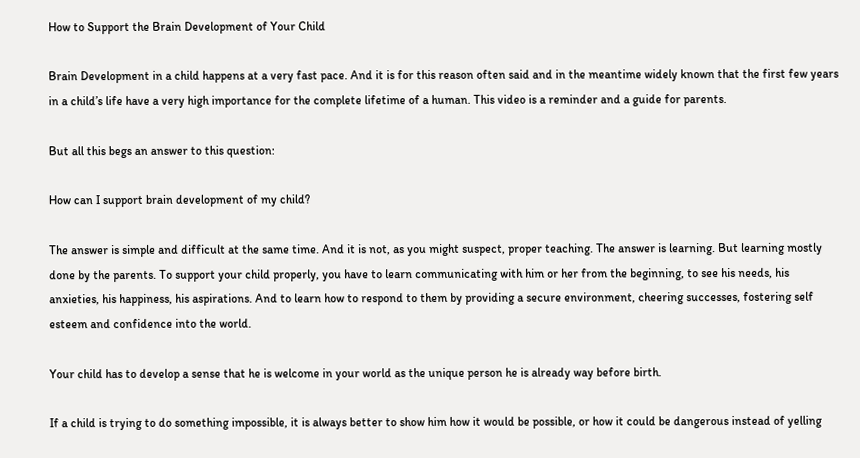How to Support the Brain Development of Your Child

Brain Development in a child happens at a very fast pace. And it is for this reason often said and in the meantime widely known that the first few years in a child’s life have a very high importance for the complete lifetime of a human. This video is a reminder and a guide for parents.

But all this begs an answer to this question:

How can I support brain development of my child?

The answer is simple and difficult at the same time. And it is not, as you might suspect, proper teaching. The answer is learning. But learning mostly done by the parents. To support your child properly, you have to learn communicating with him or her from the beginning, to see his needs, his anxieties, his happiness, his aspirations. And to learn how to respond to them by providing a secure environment, cheering successes, fostering self  esteem and confidence into the world.

Your child has to develop a sense that he is welcome in your world as the unique person he is already way before birth.

If a child is trying to do something impossible, it is always better to show him how it would be possible, or how it could be dangerous instead of yelling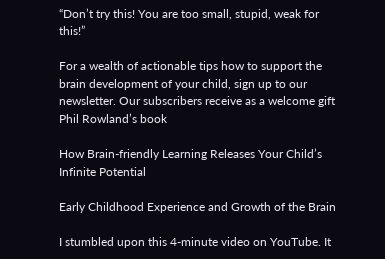“Don’t try this! You are too small, stupid, weak for this!”

For a wealth of actionable tips how to support the brain development of your child, sign up to our newsletter. Our subscribers receive as a welcome gift Phil Rowland’s book

How Brain-friendly Learning Releases Your Child’s Infinite Potential

Early Childhood Experience and Growth of the Brain

I stumbled upon this 4-minute video on YouTube. It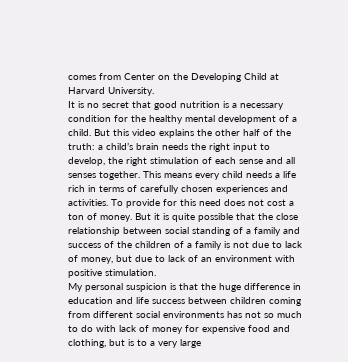comes from Center on the Developing Child at Harvard University.
It is no secret that good nutrition is a necessary condition for the healthy mental development of a child. But this video explains the other half of the truth: a child’s brain needs the right input to develop, the right stimulation of each sense and all senses together. This means every child needs a life rich in terms of carefully chosen experiences and activities. To provide for this need does not cost a ton of money. But it is quite possible that the close relationship between social standing of a family and success of the children of a family is not due to lack of money, but due to lack of an environment with positive stimulation.
My personal suspicion is that the huge difference in education and life success between children coming from different social environments has not so much to do with lack of money for expensive food and clothing, but is to a very large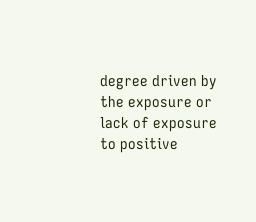degree driven by the exposure or lack of exposure to positive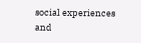social experiences and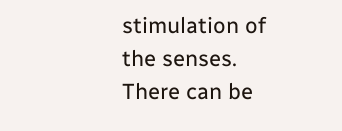stimulation of the senses.
There can be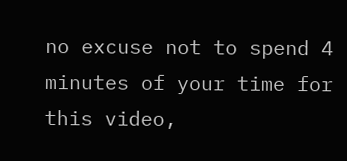no excuse not to spend 4 minutes of your time for this video,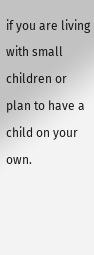if you are living with small children or plan to have a child on your own.